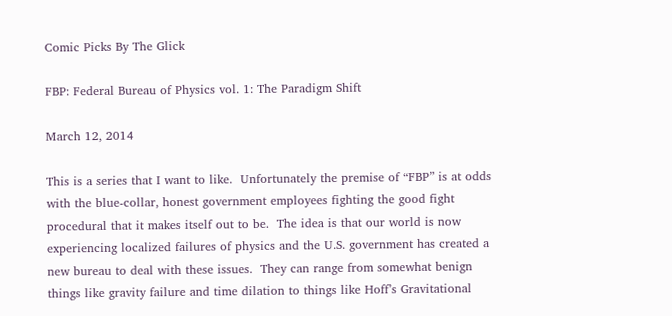Comic Picks By The Glick

FBP: Federal Bureau of Physics vol. 1: The Paradigm Shift

March 12, 2014

This is a series that I want to like.  Unfortunately the premise of “FBP” is at odds with the blue-collar, honest government employees fighting the good fight procedural that it makes itself out to be.  The idea is that our world is now experiencing localized failures of physics and the U.S. government has created a new bureau to deal with these issues.  They can range from somewhat benign things like gravity failure and time dilation to things like Hoff’s Gravitational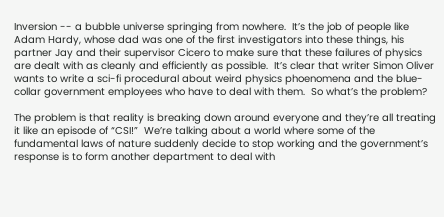Inversion -- a bubble universe springing from nowhere.  It’s the job of people like Adam Hardy, whose dad was one of the first investigators into these things, his partner Jay and their supervisor Cicero to make sure that these failures of physics are dealt with as cleanly and efficiently as possible.  It’s clear that writer Simon Oliver wants to write a sci-fi procedural about weird physics phoenomena and the blue-collar government employees who have to deal with them.  So what’s the problem?

The problem is that reality is breaking down around everyone and they’re all treating it like an episode of “CSI!”  We’re talking about a world where some of the fundamental laws of nature suddenly decide to stop working and the government’s response is to form another department to deal with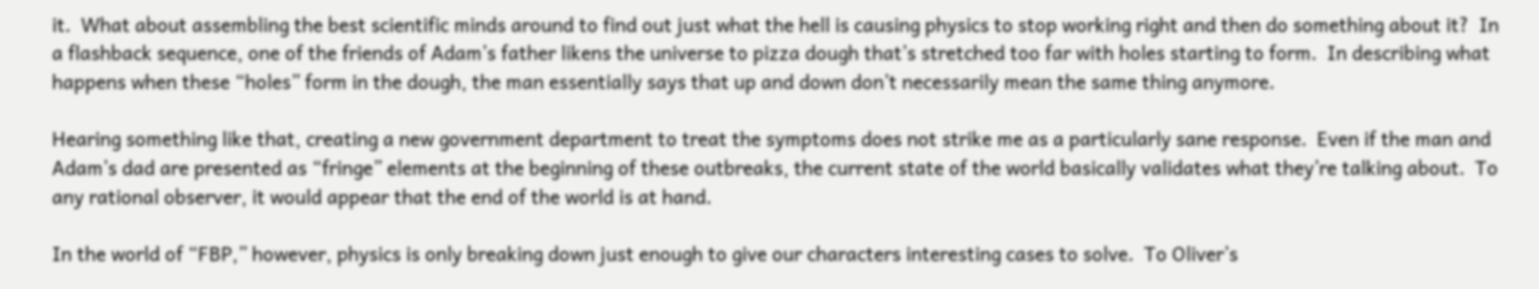it.  What about assembling the best scientific minds around to find out just what the hell is causing physics to stop working right and then do something about it?  In a flashback sequence, one of the friends of Adam’s father likens the universe to pizza dough that’s stretched too far with holes starting to form.  In describing what happens when these “holes” form in the dough, the man essentially says that up and down don’t necessarily mean the same thing anymore.

Hearing something like that, creating a new government department to treat the symptoms does not strike me as a particularly sane response.  Even if the man and Adam’s dad are presented as “fringe” elements at the beginning of these outbreaks, the current state of the world basically validates what they’re talking about.  To any rational observer, it would appear that the end of the world is at hand.

In the world of “FBP,” however, physics is only breaking down just enough to give our characters interesting cases to solve.  To Oliver’s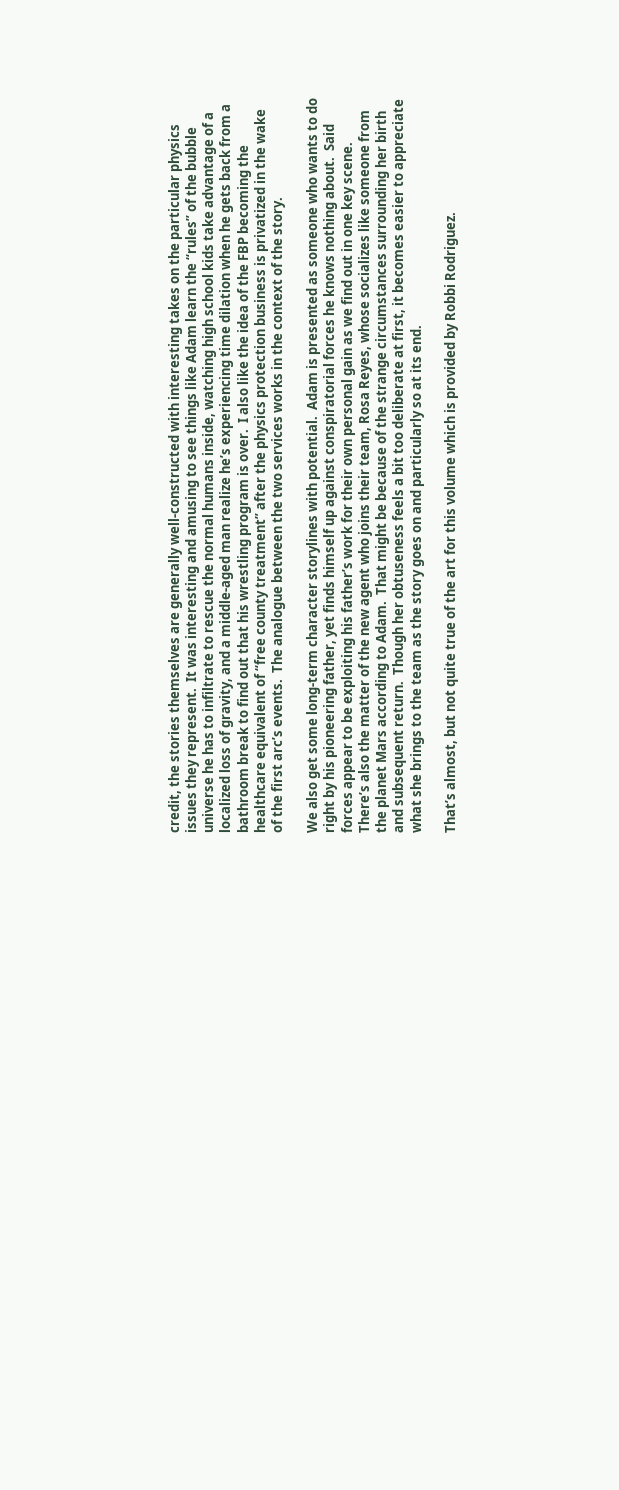credit, the stories themselves are generally well-constructed with interesting takes on the particular physics issues they represent.  It was interesting and amusing to see things like Adam learn the “rules” of the bubble universe he has to infiltrate to rescue the normal humans inside, watching high school kids take advantage of a localized loss of gravity, and a middle-aged man realize he’s experiencing time dilation when he gets back from a bathroom break to find out that his wrestling program is over.  I also like the idea of the FBP becoming the healthcare equivalent of “free county treatment” after the physics protection business is privatized in the wake of the first arc’s events.  The analogue between the two services works in the context of the story.

We also get some long-term character storylines with potential.  Adam is presented as someone who wants to do right by his pioneering father, yet finds himself up against conspiratorial forces he knows nothing about.  Said forces appear to be exploiting his father’s work for their own personal gain as we find out in one key scene.  There’s also the matter of the new agent who joins their team, Rosa Reyes, whose socializes like someone from the planet Mars according to Adam.  That might be because of the strange circumstances surrounding her birth and subsequent return.  Though her obtuseness feels a bit too deliberate at first, it becomes easier to appreciate what she brings to the team as the story goes on and particularly so at its end.

That’s almost, but not quite true of the art for this volume which is provided by Robbi Rodriguez.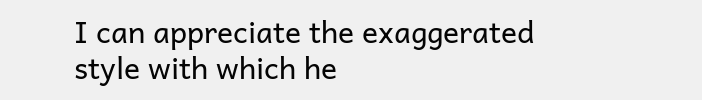I can appreciate the exaggerated style with which he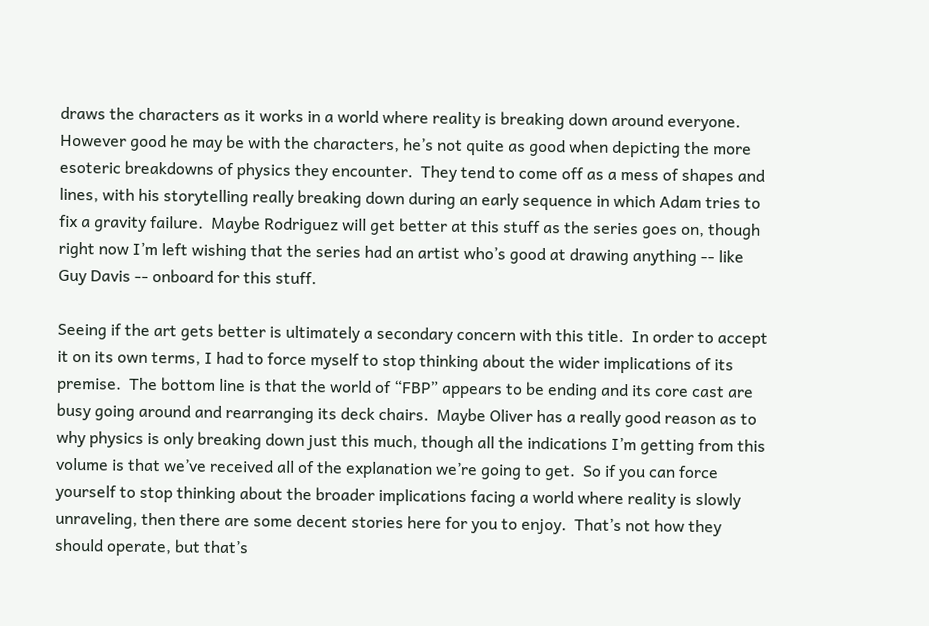draws the characters as it works in a world where reality is breaking down around everyone.  However good he may be with the characters, he’s not quite as good when depicting the more esoteric breakdowns of physics they encounter.  They tend to come off as a mess of shapes and lines, with his storytelling really breaking down during an early sequence in which Adam tries to fix a gravity failure.  Maybe Rodriguez will get better at this stuff as the series goes on, though right now I’m left wishing that the series had an artist who’s good at drawing anything -- like Guy Davis -- onboard for this stuff.

Seeing if the art gets better is ultimately a secondary concern with this title.  In order to accept it on its own terms, I had to force myself to stop thinking about the wider implications of its premise.  The bottom line is that the world of “FBP” appears to be ending and its core cast are busy going around and rearranging its deck chairs.  Maybe Oliver has a really good reason as to why physics is only breaking down just this much, though all the indications I’m getting from this volume is that we’ve received all of the explanation we’re going to get.  So if you can force yourself to stop thinking about the broader implications facing a world where reality is slowly unraveling, then there are some decent stories here for you to enjoy.  That’s not how they should operate, but that’s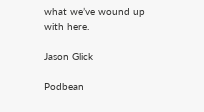what we’ve wound up with here.

Jason Glick

Podbean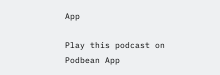App

Play this podcast on Podbean App